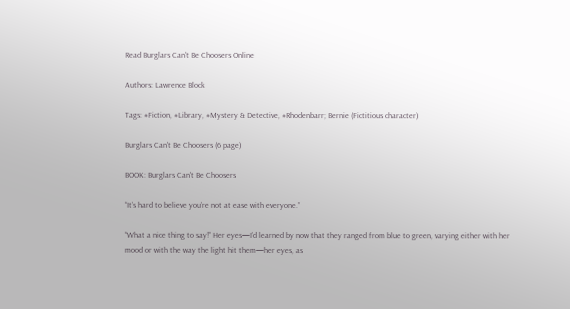Read Burglars Can't Be Choosers Online

Authors: Lawrence Block

Tags: #Fiction, #Library, #Mystery & Detective, #Rhodenbarr; Bernie (Fictitious character)

Burglars Can't Be Choosers (6 page)

BOOK: Burglars Can't Be Choosers

“It’s hard to believe you’re not at ease with everyone.”

“What a nice thing to say!” Her eyes—I’d learned by now that they ranged from blue to green, varying either with her mood or with the way the light hit them—her eyes, as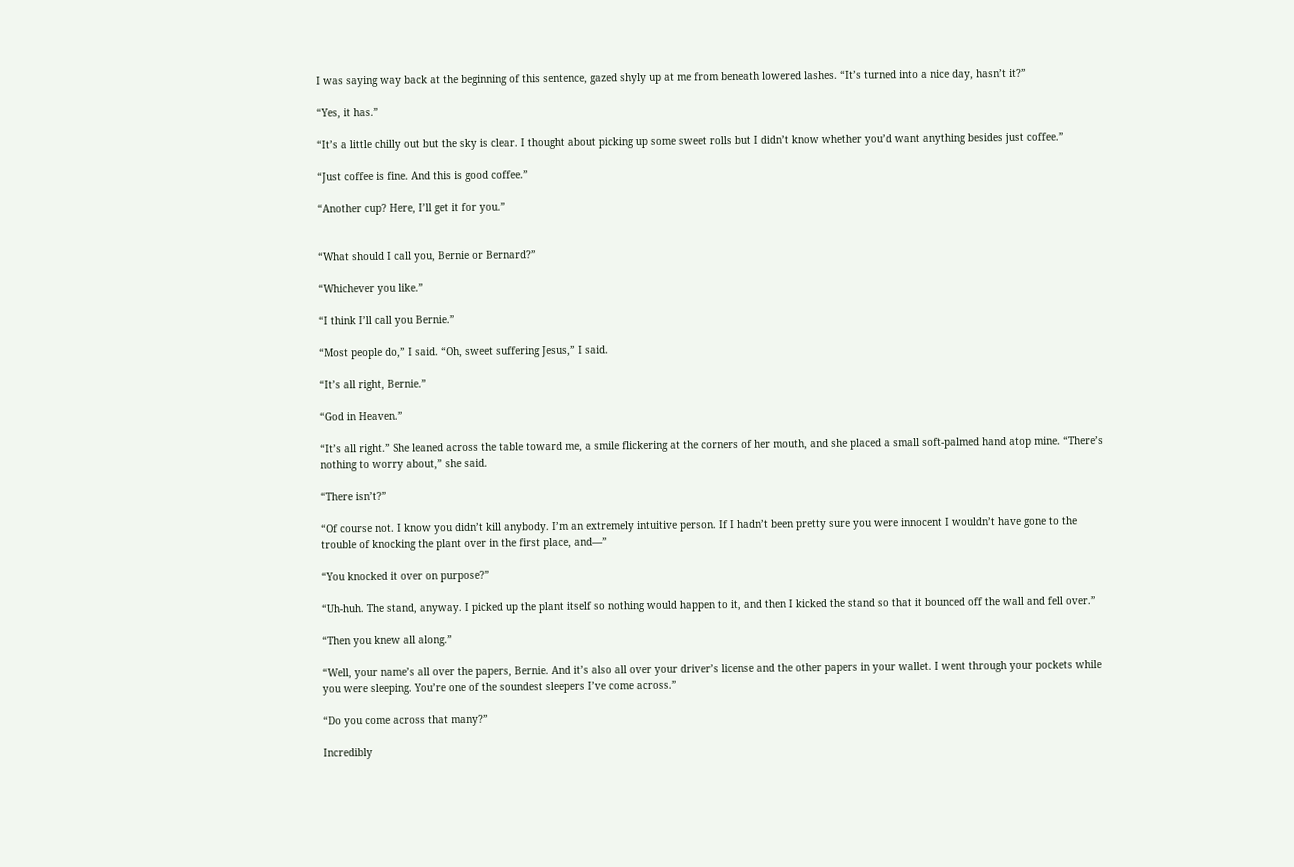I was saying way back at the beginning of this sentence, gazed shyly up at me from beneath lowered lashes. “It’s turned into a nice day, hasn’t it?”

“Yes, it has.”

“It’s a little chilly out but the sky is clear. I thought about picking up some sweet rolls but I didn’t know whether you’d want anything besides just coffee.”

“Just coffee is fine. And this is good coffee.”

“Another cup? Here, I’ll get it for you.”


“What should I call you, Bernie or Bernard?”

“Whichever you like.”

“I think I’ll call you Bernie.”

“Most people do,” I said. “Oh, sweet suffering Jesus,” I said.

“It’s all right, Bernie.”

“God in Heaven.”

“It’s all right.” She leaned across the table toward me, a smile flickering at the corners of her mouth, and she placed a small soft-palmed hand atop mine. “There’s nothing to worry about,” she said.

“There isn’t?”

“Of course not. I know you didn’t kill anybody. I’m an extremely intuitive person. If I hadn’t been pretty sure you were innocent I wouldn’t have gone to the trouble of knocking the plant over in the first place, and—”

“You knocked it over on purpose?”

“Uh-huh. The stand, anyway. I picked up the plant itself so nothing would happen to it, and then I kicked the stand so that it bounced off the wall and fell over.”

“Then you knew all along.”

“Well, your name’s all over the papers, Bernie. And it’s also all over your driver’s license and the other papers in your wallet. I went through your pockets while you were sleeping. You’re one of the soundest sleepers I’ve come across.”

“Do you come across that many?”

Incredibly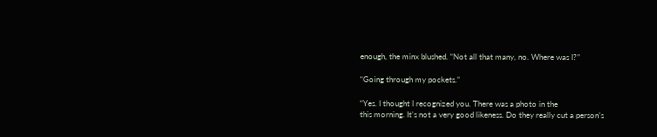enough, the minx blushed. “Not all that many, no. Where was I?”

“Going through my pockets.”

“Yes. I thought I recognized you. There was a photo in the
this morning. It’s not a very good likeness. Do they really cut a person’s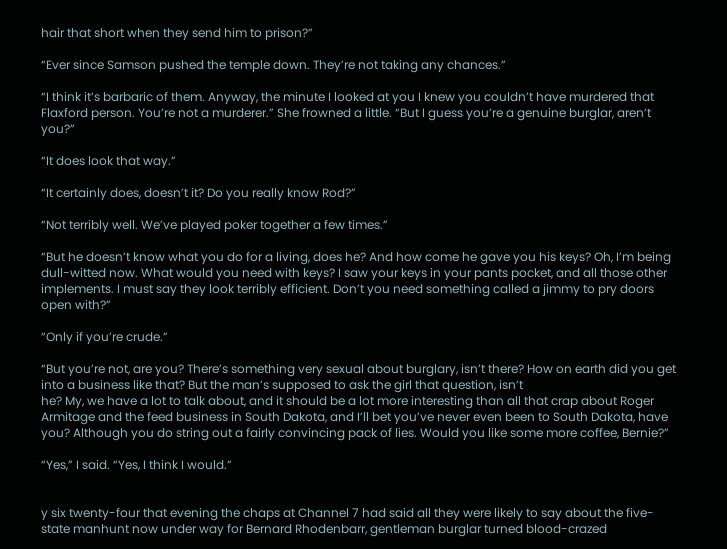hair that short when they send him to prison?”

“Ever since Samson pushed the temple down. They’re not taking any chances.”

“I think it’s barbaric of them. Anyway, the minute I looked at you I knew you couldn’t have murdered that Flaxford person. You’re not a murderer.” She frowned a little. “But I guess you’re a genuine burglar, aren’t you?”

“It does look that way.”

“It certainly does, doesn’t it? Do you really know Rod?”

“Not terribly well. We’ve played poker together a few times.”

“But he doesn’t know what you do for a living, does he? And how come he gave you his keys? Oh, I’m being dull-witted now. What would you need with keys? I saw your keys in your pants pocket, and all those other implements. I must say they look terribly efficient. Don’t you need something called a jimmy to pry doors open with?”

“Only if you’re crude.”

“But you’re not, are you? There’s something very sexual about burglary, isn’t there? How on earth did you get into a business like that? But the man’s supposed to ask the girl that question, isn’t
he? My, we have a lot to talk about, and it should be a lot more interesting than all that crap about Roger Armitage and the feed business in South Dakota, and I’ll bet you’ve never even been to South Dakota, have you? Although you do string out a fairly convincing pack of lies. Would you like some more coffee, Bernie?”

“Yes,” I said. “Yes, I think I would.”


y six twenty-four that evening the chaps at Channel 7 had said all they were likely to say about the five-state manhunt now under way for Bernard Rhodenbarr, gentleman burglar turned blood-crazed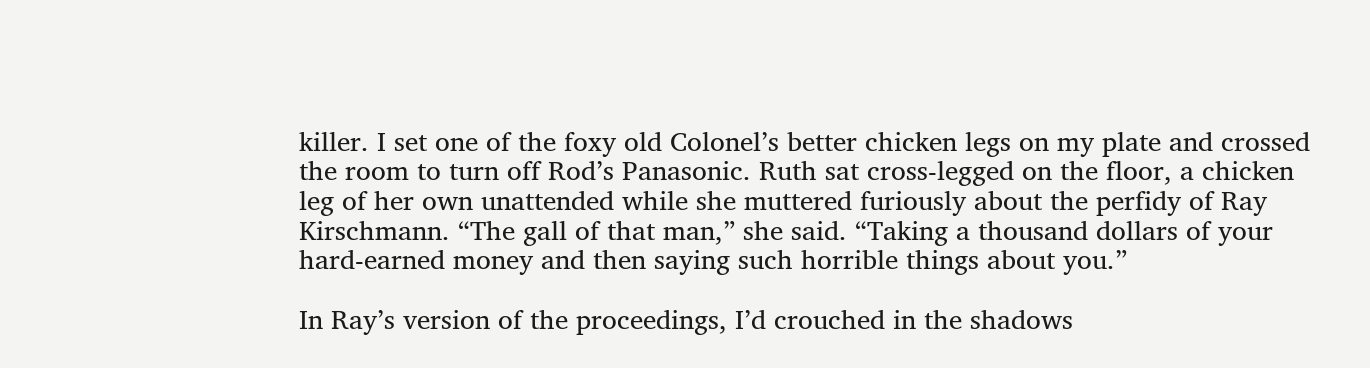killer. I set one of the foxy old Colonel’s better chicken legs on my plate and crossed the room to turn off Rod’s Panasonic. Ruth sat cross-legged on the floor, a chicken leg of her own unattended while she muttered furiously about the perfidy of Ray Kirschmann. “The gall of that man,” she said. “Taking a thousand dollars of your hard-earned money and then saying such horrible things about you.”

In Ray’s version of the proceedings, I’d crouched in the shadows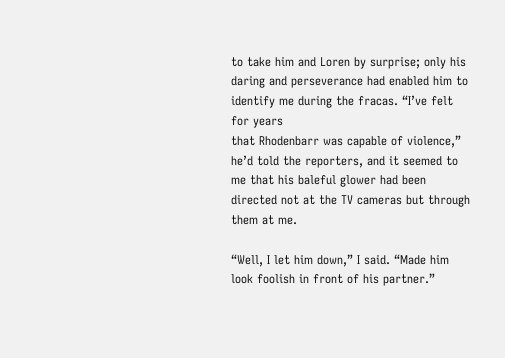to take him and Loren by surprise; only his daring and perseverance had enabled him to identify me during the fracas. “I’ve felt for years
that Rhodenbarr was capable of violence,” he’d told the reporters, and it seemed to me that his baleful glower had been directed not at the TV cameras but through them at me.

“Well, I let him down,” I said. “Made him look foolish in front of his partner.”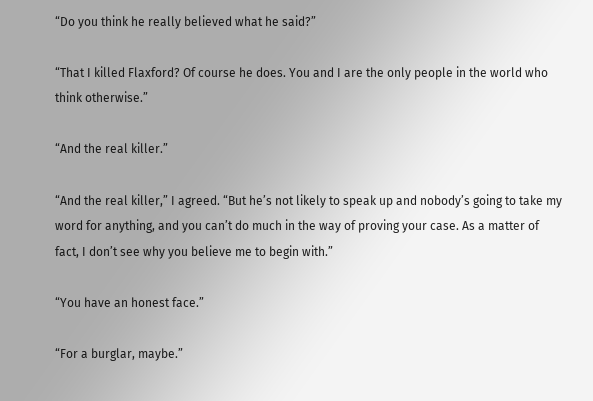“Do you think he really believed what he said?”

“That I killed Flaxford? Of course he does. You and I are the only people in the world who think otherwise.”

“And the real killer.”

“And the real killer,” I agreed. “But he’s not likely to speak up and nobody’s going to take my word for anything, and you can’t do much in the way of proving your case. As a matter of fact, I don’t see why you believe me to begin with.”

“You have an honest face.”

“For a burglar, maybe.”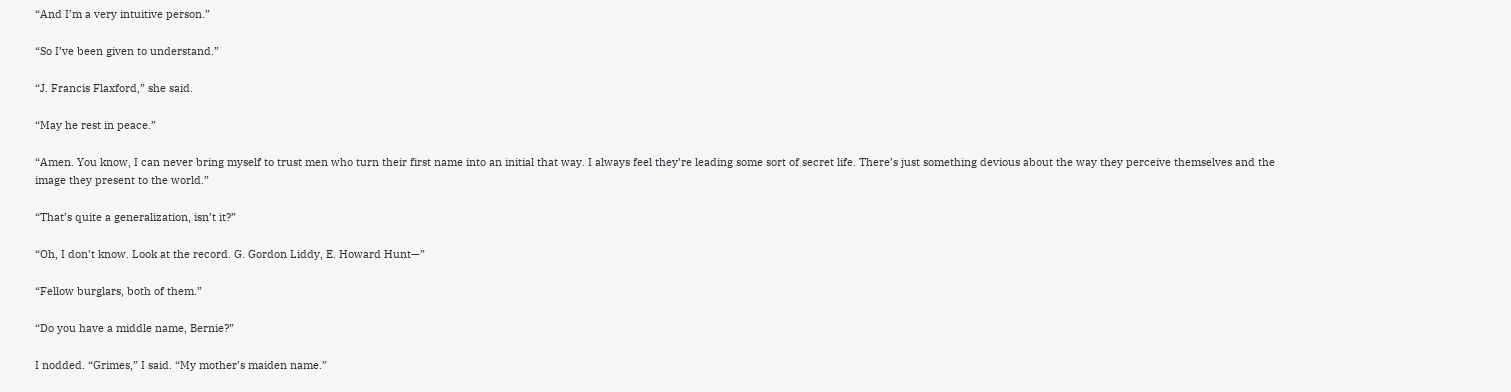“And I’m a very intuitive person.”

“So I’ve been given to understand.”

“J. Francis Flaxford,” she said.

“May he rest in peace.”

“Amen. You know, I can never bring myself to trust men who turn their first name into an initial that way. I always feel they’re leading some sort of secret life. There’s just something devious about the way they perceive themselves and the image they present to the world.”

“That’s quite a generalization, isn’t it?”

“Oh, I don’t know. Look at the record. G. Gordon Liddy, E. Howard Hunt—”

“Fellow burglars, both of them.”

“Do you have a middle name, Bernie?”

I nodded. “Grimes,” I said. “My mother’s maiden name.”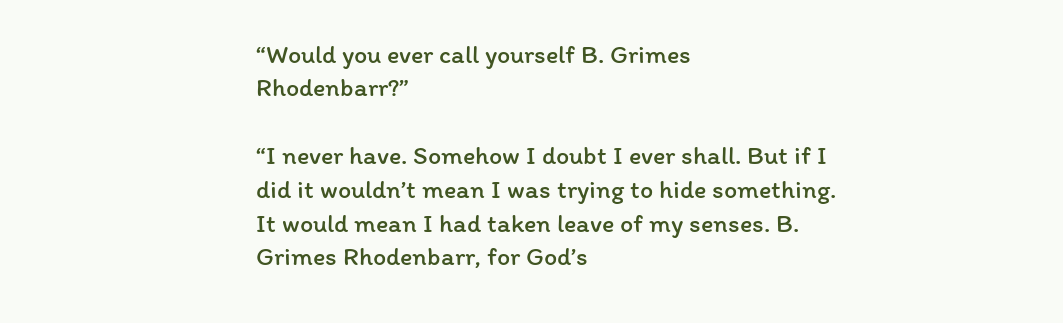“Would you ever call yourself B. Grimes Rhodenbarr?”

“I never have. Somehow I doubt I ever shall. But if I did it wouldn’t mean I was trying to hide something. It would mean I had taken leave of my senses. B. Grimes Rhodenbarr, for God’s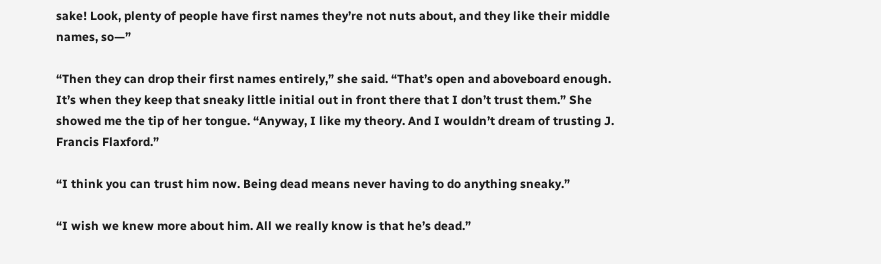sake! Look, plenty of people have first names they’re not nuts about, and they like their middle names, so—”

“Then they can drop their first names entirely,” she said. “That’s open and aboveboard enough. It’s when they keep that sneaky little initial out in front there that I don’t trust them.” She showed me the tip of her tongue. “Anyway, I like my theory. And I wouldn’t dream of trusting J. Francis Flaxford.”

“I think you can trust him now. Being dead means never having to do anything sneaky.”

“I wish we knew more about him. All we really know is that he’s dead.”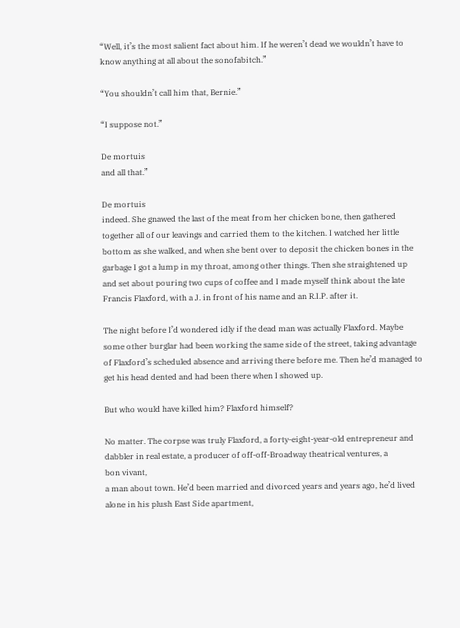“Well, it’s the most salient fact about him. If he weren’t dead we wouldn’t have to know anything at all about the sonofabitch.”

“You shouldn’t call him that, Bernie.”

“I suppose not.”

De mortuis
and all that.”

De mortuis
indeed. She gnawed the last of the meat from her chicken bone, then gathered together all of our leavings and carried them to the kitchen. I watched her little bottom as she walked, and when she bent over to deposit the chicken bones in the garbage I got a lump in my throat, among other things. Then she straightened up and set about pouring two cups of coffee and I made myself think about the late Francis Flaxford, with a J. in front of his name and an R.I.P. after it.

The night before I’d wondered idly if the dead man was actually Flaxford. Maybe some other burglar had been working the same side of the street, taking advantage of Flaxford’s scheduled absence and arriving there before me. Then he’d managed to get his head dented and had been there when I showed up.

But who would have killed him? Flaxford himself?

No matter. The corpse was truly Flaxford, a forty-eight-year-old entrepreneur and dabbler in real estate, a producer of off-off-Broadway theatrical ventures, a
bon vivant,
a man about town. He’d been married and divorced years and years ago, he’d lived alone in his plush East Side apartment,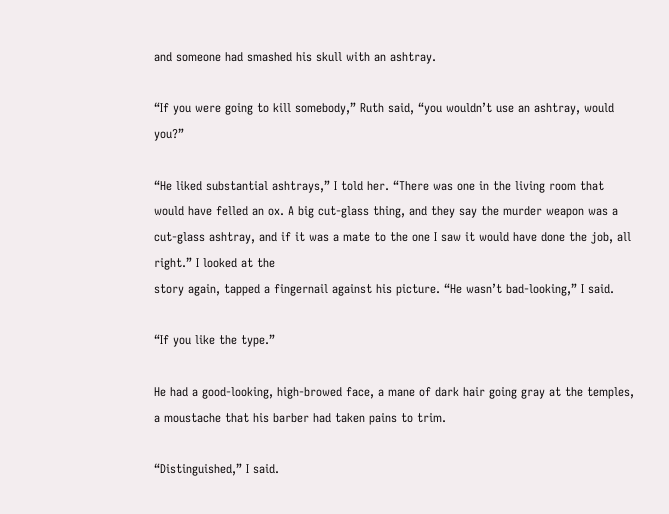and someone had smashed his skull with an ashtray.

“If you were going to kill somebody,” Ruth said, “you wouldn’t use an ashtray, would you?”

“He liked substantial ashtrays,” I told her. “There was one in the living room that would have felled an ox. A big cut-glass thing, and they say the murder weapon was a cut-glass ashtray, and if it was a mate to the one I saw it would have done the job, all right.” I looked at the
story again, tapped a fingernail against his picture. “He wasn’t bad-looking,” I said.

“If you like the type.”

He had a good-looking, high-browed face, a mane of dark hair going gray at the temples, a moustache that his barber had taken pains to trim.

“Distinguished,” I said.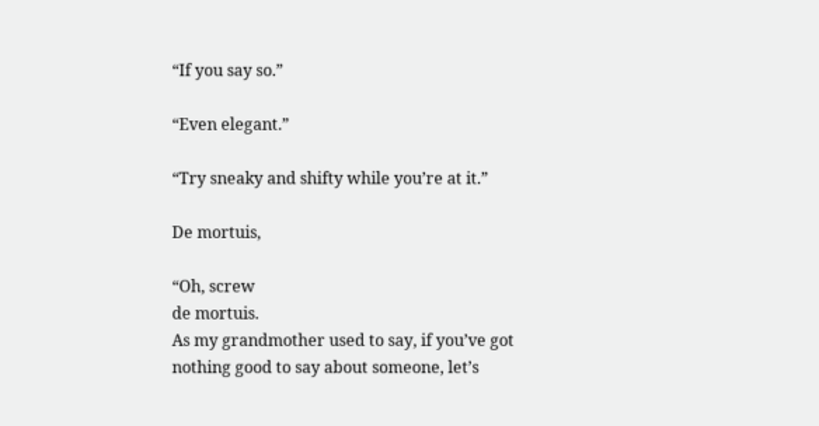“If you say so.”

“Even elegant.”

“Try sneaky and shifty while you’re at it.”

De mortuis,

“Oh, screw
de mortuis.
As my grandmother used to say, if you’ve got nothing good to say about someone, let’s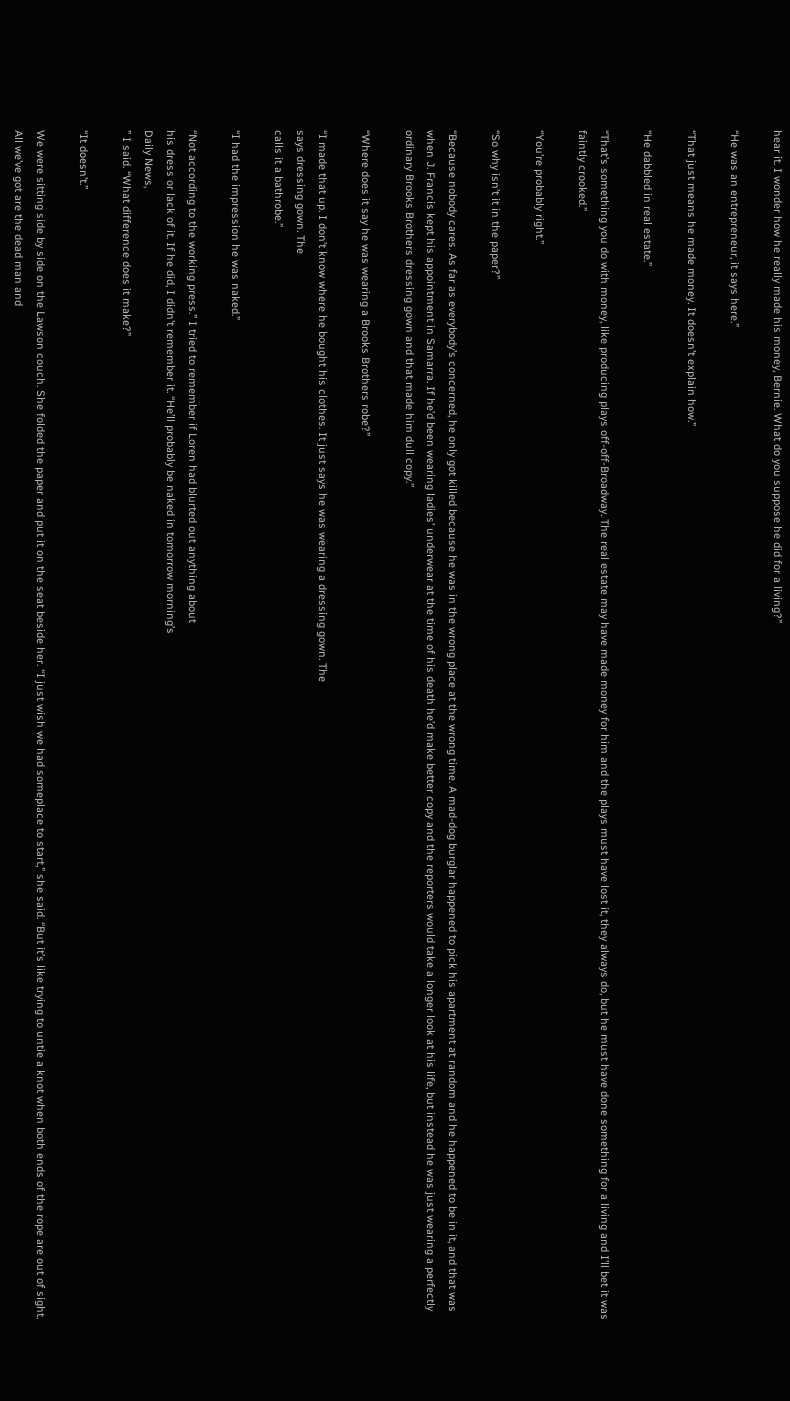hear it. I wonder how he really made his money, Bernie. What do you suppose he did for a living?”

“He was an entrepreneur, it says here.”

“That just means he made money. It doesn’t explain how.”

“He dabbled in real estate.”

“That’s something you do with money, like producing plays off-off-Broadway. The real estate may have made money for him and the plays must have lost it, they always do, but he must have done something for a living and I’ll bet it was faintly crooked.”

“You’re probably right.”

“So why isn’t it in the paper?”

“Because nobody cares. As far as everybody’s concerned, he only got killed because he was in the wrong place at the wrong time. A mad-dog burglar happened to pick his apartment at random and he happened to be in it, and that was when J. Francis kept his appointment in Samarra. If he’d been wearing ladies’ underwear at the time of his death he’d make better copy and the reporters would take a longer look at his life, but instead he was just wearing a perfectly ordinary Brooks Brothers dressing gown and that made him dull copy.”

“Where does it say he was wearing a Brooks Brothers robe?”

“I made that up. I don’t know where he bought his clothes. It just says he was wearing a dressing gown. The
says dressing gown. The
calls it a bathrobe.”

“I had the impression he was naked.”

“Not according to the working press.” I tried to remember if Loren had blurted out anything about
his dress or lack of it. If he did, I didn’t remember it. “He’ll probably be naked in tomorrow morning’s
Daily News,
” I said. “What difference does it make?”

“It doesn’t.”

We were sitting side by side on the Lawson couch. She folded the paper and put it on the seat beside her. “I just wish we had someplace to start,” she said. “But it’s like trying to untie a knot when both ends of the rope are out of sight. All we’ve got are the dead man and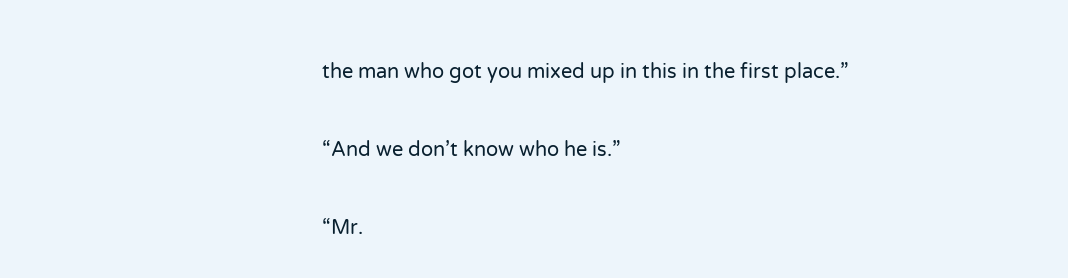the man who got you mixed up in this in the first place.”

“And we don’t know who he is.”

“Mr.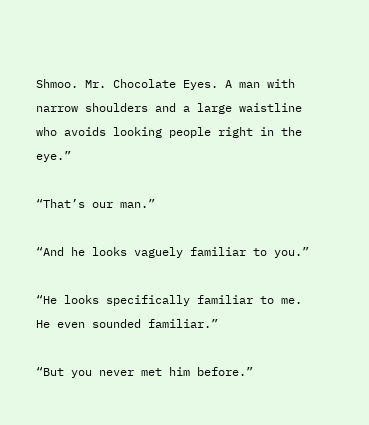Shmoo. Mr. Chocolate Eyes. A man with narrow shoulders and a large waistline who avoids looking people right in the eye.”

“That’s our man.”

“And he looks vaguely familiar to you.”

“He looks specifically familiar to me. He even sounded familiar.”

“But you never met him before.”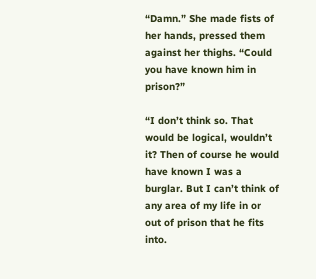“Damn.” She made fists of her hands, pressed them against her thighs. “Could you have known him in prison?”

“I don’t think so. That would be logical, wouldn’t it? Then of course he would have known I was a burglar. But I can’t think of any area of my life in or out of prison that he fits into.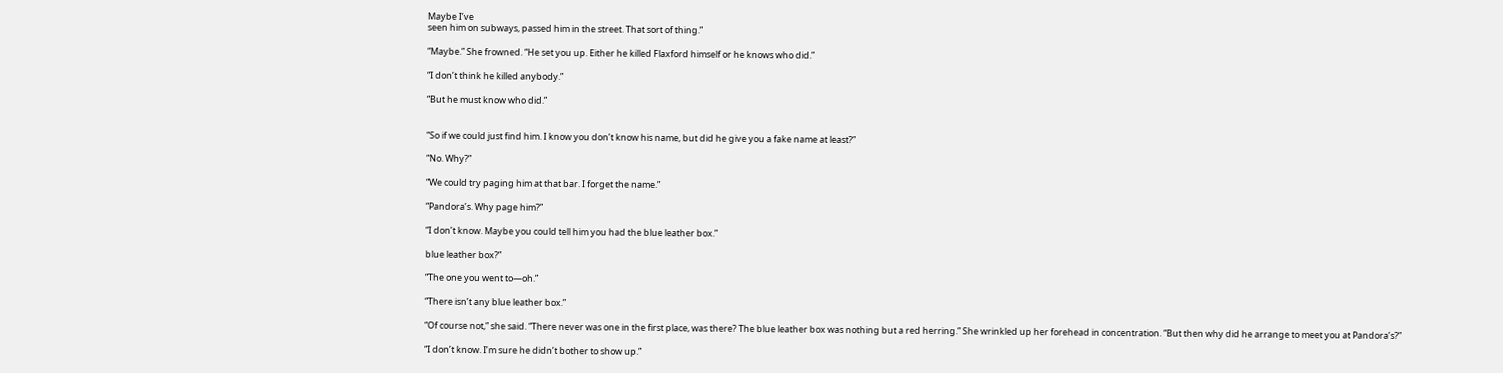Maybe I’ve
seen him on subways, passed him in the street. That sort of thing.”

“Maybe.” She frowned. “He set you up. Either he killed Flaxford himself or he knows who did.”

“I don’t think he killed anybody.”

“But he must know who did.”


“So if we could just find him. I know you don’t know his name, but did he give you a fake name at least?”

“No. Why?”

“We could try paging him at that bar. I forget the name.”

“Pandora’s. Why page him?”

“I don’t know. Maybe you could tell him you had the blue leather box.”

blue leather box?”

“The one you went to—oh.”

“There isn’t any blue leather box.”

“Of course not,” she said. “There never was one in the first place, was there? The blue leather box was nothing but a red herring.” She wrinkled up her forehead in concentration. “But then why did he arrange to meet you at Pandora’s?”

“I don’t know. I’m sure he didn’t bother to show up.”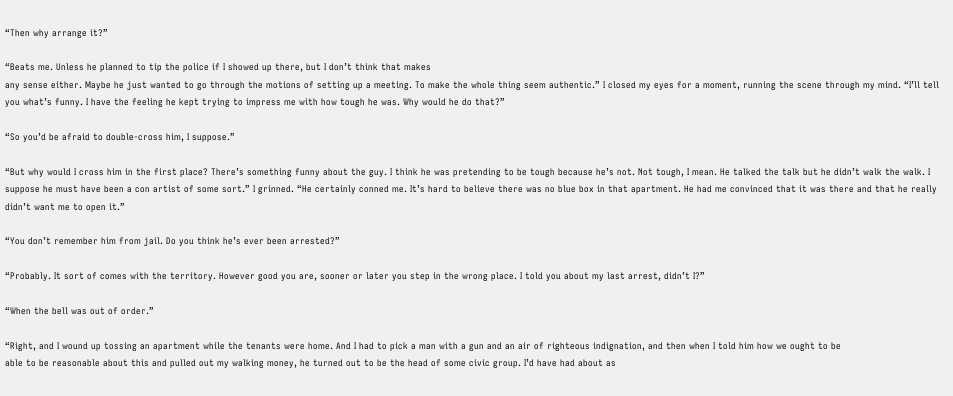“Then why arrange it?”

“Beats me. Unless he planned to tip the police if I showed up there, but I don’t think that makes
any sense either. Maybe he just wanted to go through the motions of setting up a meeting. To make the whole thing seem authentic.” I closed my eyes for a moment, running the scene through my mind. “I’ll tell you what’s funny. I have the feeling he kept trying to impress me with how tough he was. Why would he do that?”

“So you’d be afraid to double-cross him, I suppose.”

“But why would I cross him in the first place? There’s something funny about the guy. I think he was pretending to be tough because he’s not. Not tough, I mean. He talked the talk but he didn’t walk the walk. I suppose he must have been a con artist of some sort.” I grinned. “He certainly conned me. It’s hard to believe there was no blue box in that apartment. He had me convinced that it was there and that he really didn’t want me to open it.”

“You don’t remember him from jail. Do you think he’s ever been arrested?”

“Probably. It sort of comes with the territory. However good you are, sooner or later you step in the wrong place. I told you about my last arrest, didn’t I?”

“When the bell was out of order.”

“Right, and I wound up tossing an apartment while the tenants were home. And I had to pick a man with a gun and an air of righteous indignation, and then when I told him how we ought to be
able to be reasonable about this and pulled out my walking money, he turned out to be the head of some civic group. I’d have had about as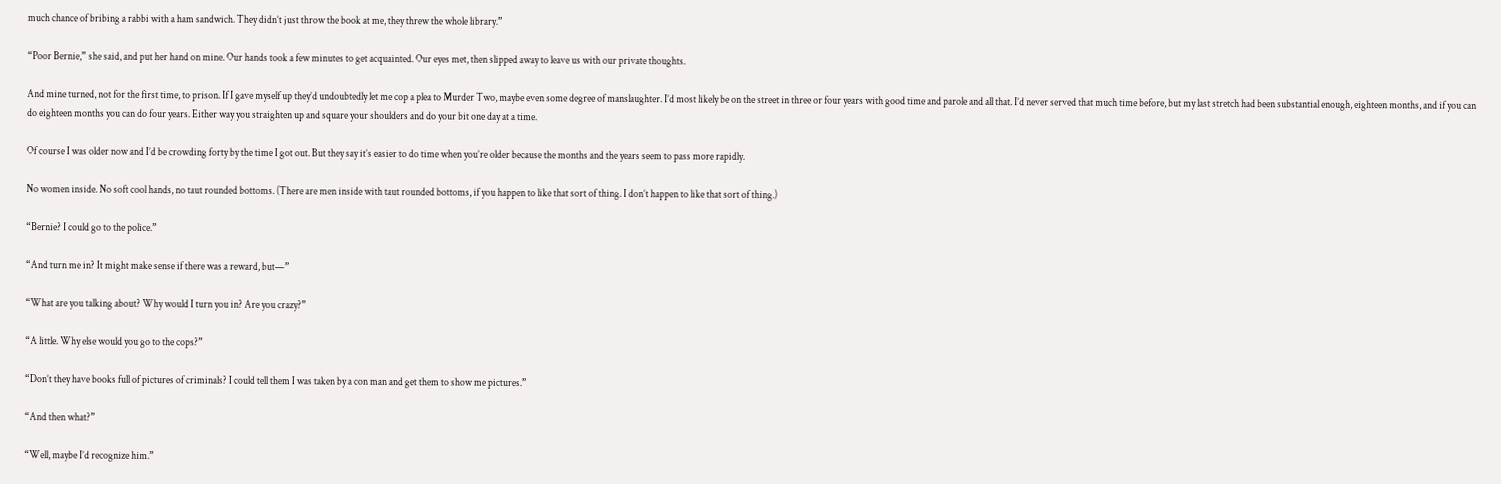much chance of bribing a rabbi with a ham sandwich. They didn’t just throw the book at me, they threw the whole library.”

“Poor Bernie,” she said, and put her hand on mine. Our hands took a few minutes to get acquainted. Our eyes met, then slipped away to leave us with our private thoughts.

And mine turned, not for the first time, to prison. If I gave myself up they’d undoubtedly let me cop a plea to Murder Two, maybe even some degree of manslaughter. I’d most likely be on the street in three or four years with good time and parole and all that. I’d never served that much time before, but my last stretch had been substantial enough, eighteen months, and if you can do eighteen months you can do four years. Either way you straighten up and square your shoulders and do your bit one day at a time.

Of course I was older now and I’d be crowding forty by the time I got out. But they say it’s easier to do time when you’re older because the months and the years seem to pass more rapidly.

No women inside. No soft cool hands, no taut rounded bottoms. (There are men inside with taut rounded bottoms, if you happen to like that sort of thing. I don’t happen to like that sort of thing.)

“Bernie? I could go to the police.”

“And turn me in? It might make sense if there was a reward, but—”

“What are you talking about? Why would I turn you in? Are you crazy?”

“A little. Why else would you go to the cops?”

“Don’t they have books full of pictures of criminals? I could tell them I was taken by a con man and get them to show me pictures.”

“And then what?”

“Well, maybe I’d recognize him.”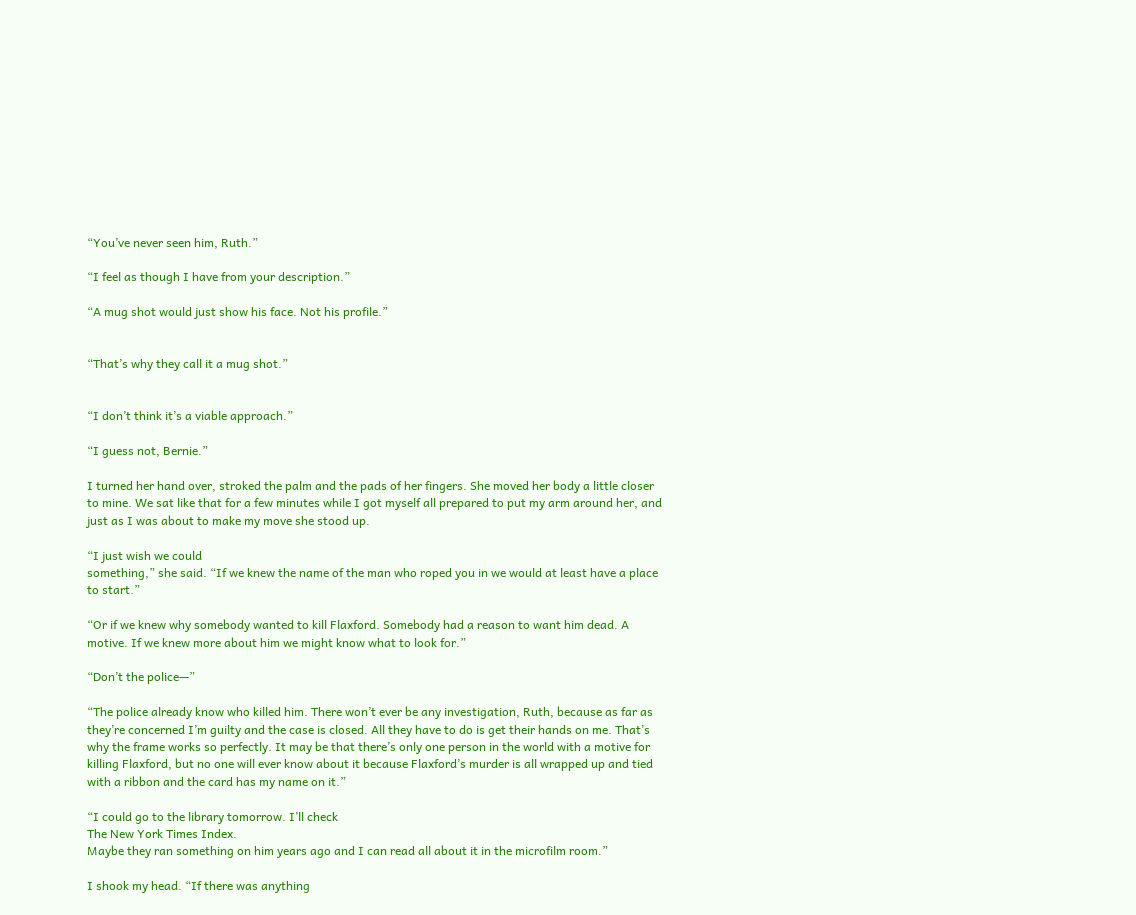“You’ve never seen him, Ruth.”

“I feel as though I have from your description.”

“A mug shot would just show his face. Not his profile.”


“That’s why they call it a mug shot.”


“I don’t think it’s a viable approach.”

“I guess not, Bernie.”

I turned her hand over, stroked the palm and the pads of her fingers. She moved her body a little closer to mine. We sat like that for a few minutes while I got myself all prepared to put my arm around her, and just as I was about to make my move she stood up.

“I just wish we could
something,” she said. “If we knew the name of the man who roped you in we would at least have a place to start.”

“Or if we knew why somebody wanted to kill Flaxford. Somebody had a reason to want him dead. A motive. If we knew more about him we might know what to look for.”

“Don’t the police—”

“The police already know who killed him. There won’t ever be any investigation, Ruth, because as far as they’re concerned I’m guilty and the case is closed. All they have to do is get their hands on me. That’s why the frame works so perfectly. It may be that there’s only one person in the world with a motive for killing Flaxford, but no one will ever know about it because Flaxford’s murder is all wrapped up and tied with a ribbon and the card has my name on it.”

“I could go to the library tomorrow. I’ll check
The New York Times Index.
Maybe they ran something on him years ago and I can read all about it in the microfilm room.”

I shook my head. “If there was anything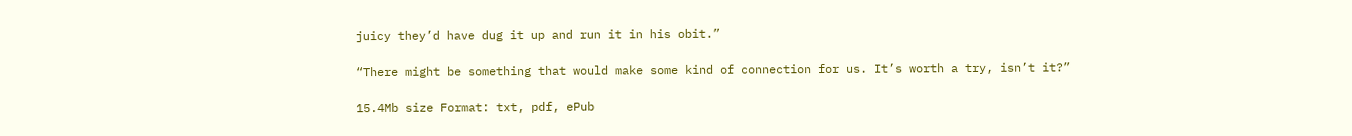juicy they’d have dug it up and run it in his obit.”

“There might be something that would make some kind of connection for us. It’s worth a try, isn’t it?”

15.4Mb size Format: txt, pdf, ePub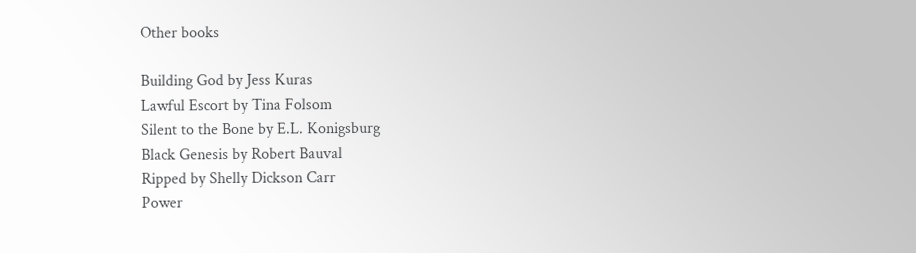Other books

Building God by Jess Kuras
Lawful Escort by Tina Folsom
Silent to the Bone by E.L. Konigsburg
Black Genesis by Robert Bauval
Ripped by Shelly Dickson Carr
Power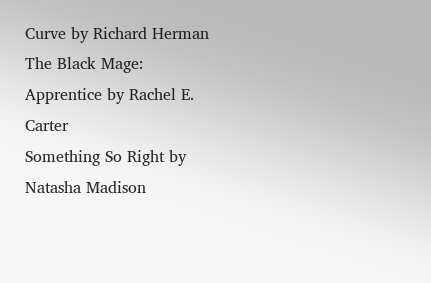Curve by Richard Herman
The Black Mage: Apprentice by Rachel E. Carter
Something So Right by Natasha Madison